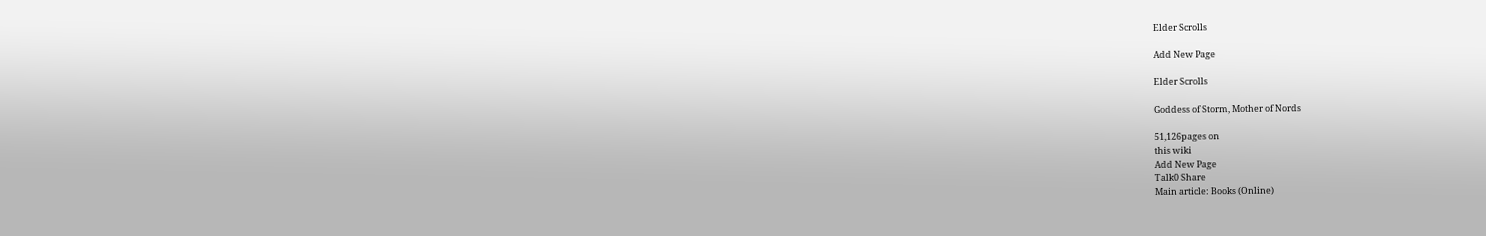Elder Scrolls

Add New Page

Elder Scrolls

Goddess of Storm, Mother of Nords

51,126pages on
this wiki
Add New Page
Talk0 Share
Main article: Books (Online)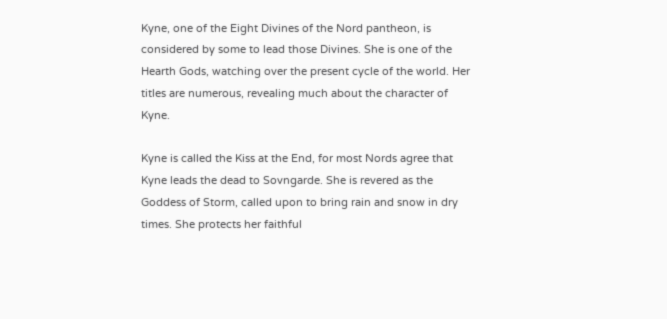Kyne, one of the Eight Divines of the Nord pantheon, is considered by some to lead those Divines. She is one of the Hearth Gods, watching over the present cycle of the world. Her titles are numerous, revealing much about the character of Kyne.

Kyne is called the Kiss at the End, for most Nords agree that Kyne leads the dead to Sovngarde. She is revered as the Goddess of Storm, called upon to bring rain and snow in dry times. She protects her faithful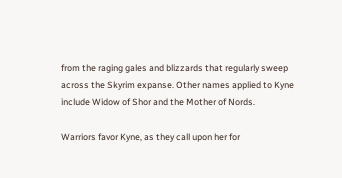from the raging gales and blizzards that regularly sweep across the Skyrim expanse. Other names applied to Kyne include Widow of Shor and the Mother of Nords.

Warriors favor Kyne, as they call upon her for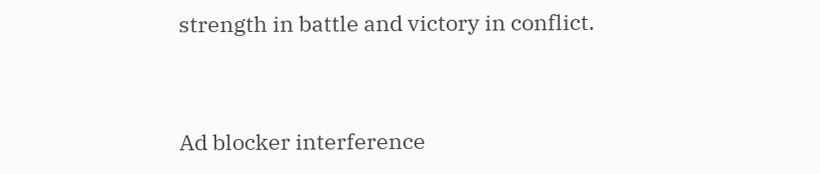strength in battle and victory in conflict.


Ad blocker interference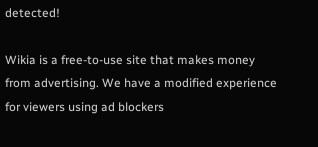detected!

Wikia is a free-to-use site that makes money from advertising. We have a modified experience for viewers using ad blockers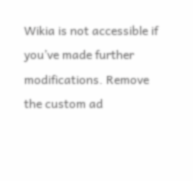Wikia is not accessible if you’ve made further modifications. Remove the custom ad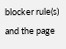blocker rule(s) and the page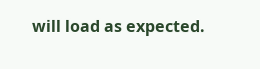will load as expected.